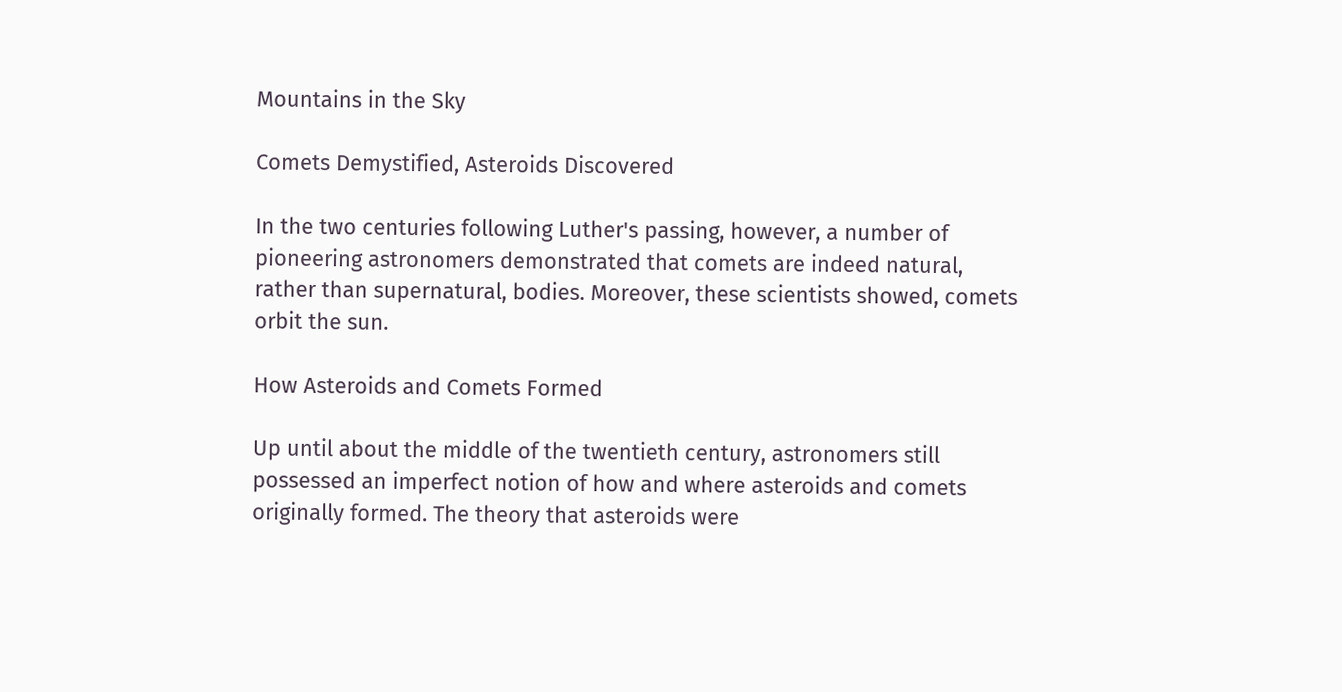Mountains in the Sky

Comets Demystified, Asteroids Discovered

In the two centuries following Luther's passing, however, a number of pioneering astronomers demonstrated that comets are indeed natural, rather than supernatural, bodies. Moreover, these scientists showed, comets orbit the sun.

How Asteroids and Comets Formed

Up until about the middle of the twentieth century, astronomers still possessed an imperfect notion of how and where asteroids and comets originally formed. The theory that asteroids were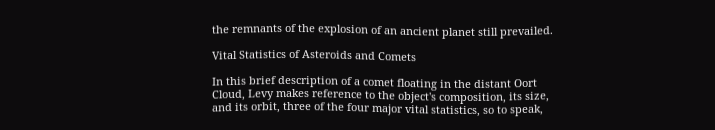the remnants of the explosion of an ancient planet still prevailed.

Vital Statistics of Asteroids and Comets

In this brief description of a comet floating in the distant Oort Cloud, Levy makes reference to the object's composition, its size, and its orbit, three of the four major vital statistics, so to speak,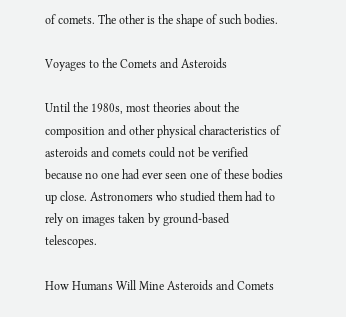of comets. The other is the shape of such bodies.

Voyages to the Comets and Asteroids

Until the 1980s, most theories about the composition and other physical characteristics of asteroids and comets could not be verified because no one had ever seen one of these bodies up close. Astronomers who studied them had to rely on images taken by ground-based telescopes.

How Humans Will Mine Asteroids and Comets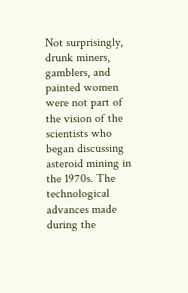Not surprisingly, drunk miners, gamblers, and painted women were not part of the vision of the scientists who began discussing asteroid mining in the 1970s. The technological advances made during the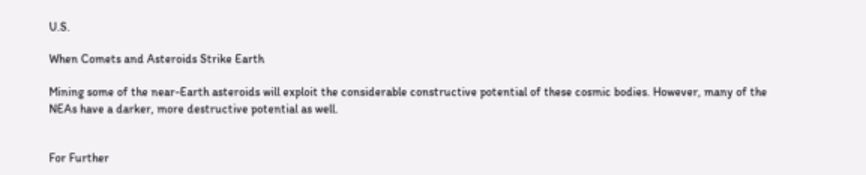U.S.

When Comets and Asteroids Strike Earth

Mining some of the near-Earth asteroids will exploit the considerable constructive potential of these cosmic bodies. However, many of the NEAs have a darker, more destructive potential as well.


For Further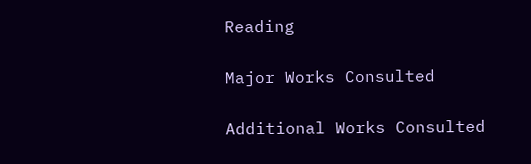Reading

Major Works Consulted

Additional Works Consulted